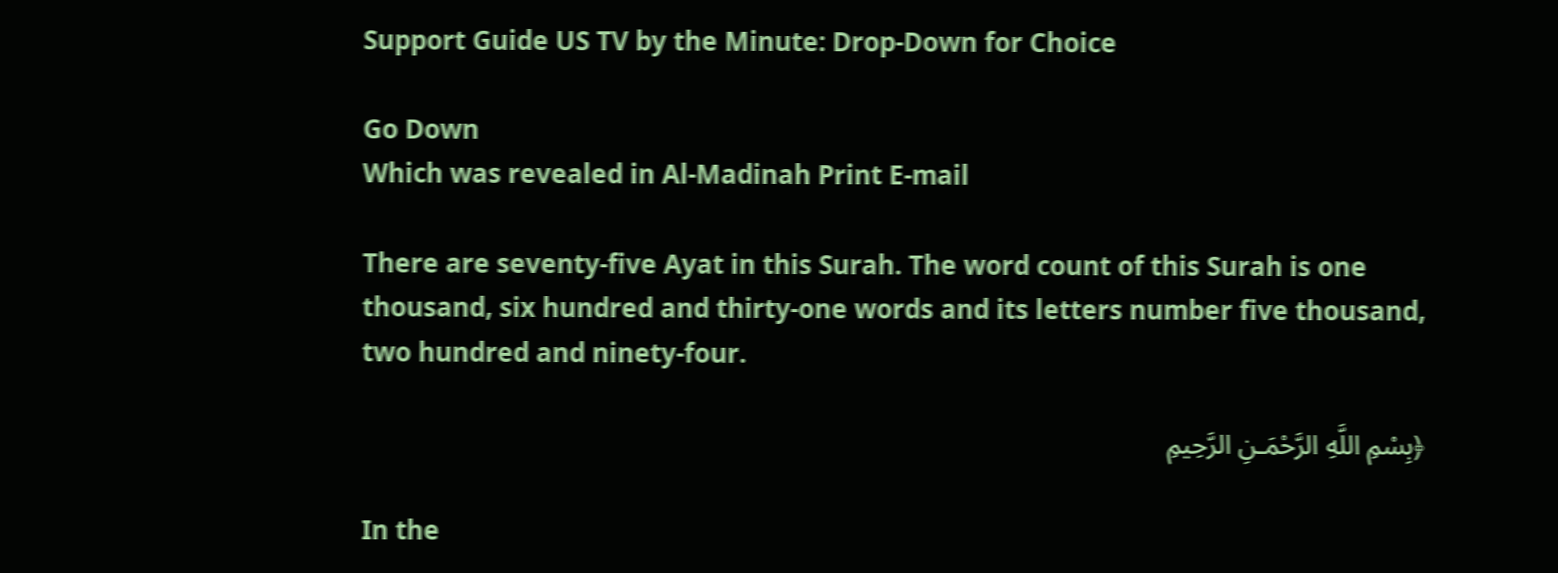Support Guide US TV by the Minute: Drop-Down for Choice

Go Down
Which was revealed in Al-Madinah Print E-mail

There are seventy-five Ayat in this Surah. The word count of this Surah is one thousand, six hundred and thirty-one words and its letters number five thousand, two hundred and ninety-four.

﴿بِسْمِ اللَّهِ الرَّحْمَـنِ الرَّحِيمِ

In the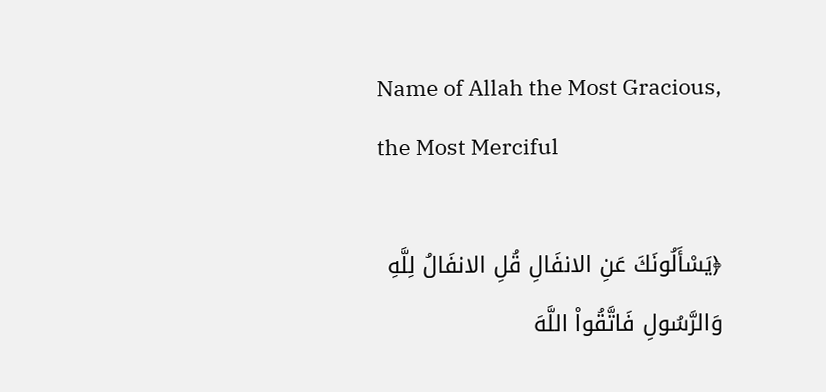Name of Allah the Most Gracious, the Most Merciful

﴿يَسْأَلُونَكَ عَنِ الانفَالِ قُلِ الانفَالُ لِلَّهِ وَالرَّسُولِ فَاتَّقُواْ اللَّهَ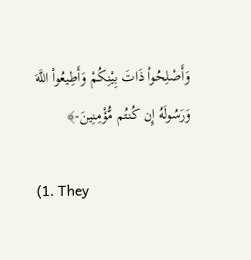وَأَصْلِحُواْ ذَاتَ بِيْنِكُمْ وَأَطِيعُواْ اللَّهَ وَرَسُولَهُ إِن كُنتُم مُّؤْمِنِينَ-﴾

(1. They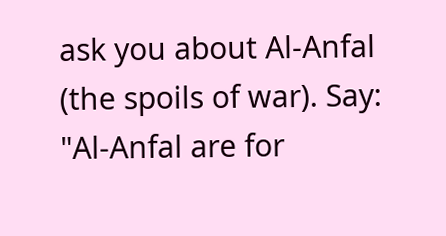ask you about Al-Anfal (the spoils of war). Say: "Al-Anfal are for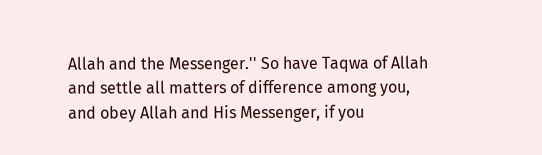Allah and the Messenger.'' So have Taqwa of Allah and settle all matters of difference among you, and obey Allah and His Messenger, if you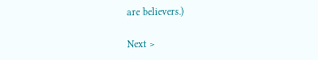are believers.)

Next >